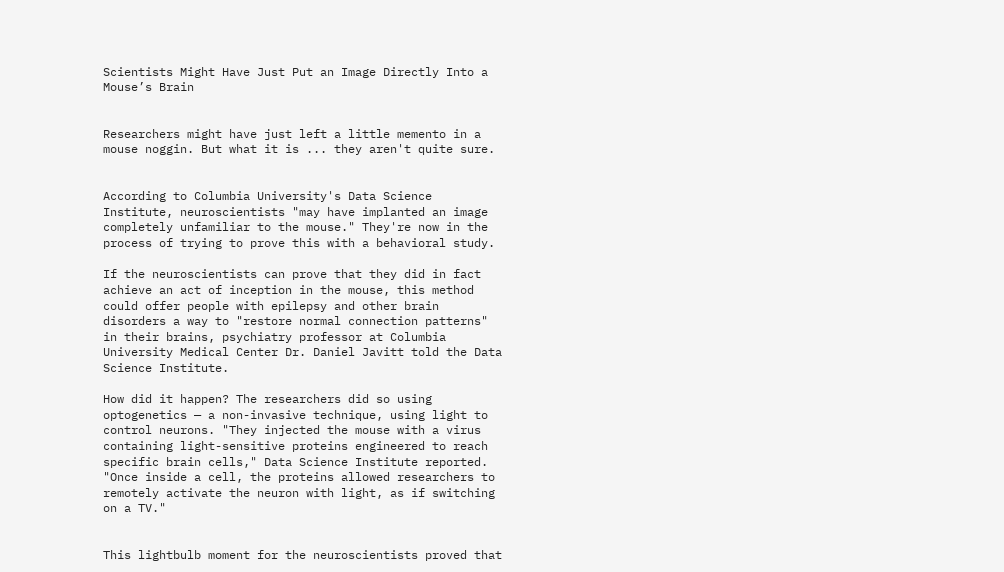Scientists Might Have Just Put an Image Directly Into a Mouse’s Brain


Researchers might have just left a little memento in a mouse noggin. But what it is ... they aren't quite sure.


According to Columbia University's Data Science Institute, neuroscientists "may have implanted an image completely unfamiliar to the mouse." They're now in the process of trying to prove this with a behavioral study.

If the neuroscientists can prove that they did in fact achieve an act of inception in the mouse, this method could offer people with epilepsy and other brain disorders a way to "restore normal connection patterns" in their brains, psychiatry professor at Columbia University Medical Center Dr. Daniel Javitt told the Data Science Institute.

How did it happen? The researchers did so using optogenetics — a non-invasive technique, using light to control neurons. "They injected the mouse with a virus containing light-sensitive proteins engineered to reach specific brain cells," Data Science Institute reported. "Once inside a cell, the proteins allowed researchers to remotely activate the neuron with light, as if switching on a TV."


This lightbulb moment for the neuroscientists proved that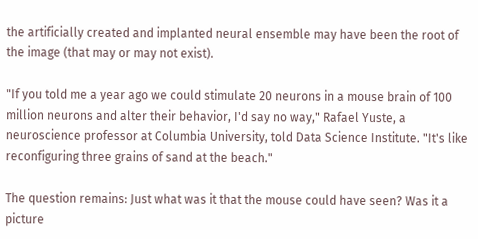the artificially created and implanted neural ensemble may have been the root of the image (that may or may not exist).

"If you told me a year ago we could stimulate 20 neurons in a mouse brain of 100 million neurons and alter their behavior, I'd say no way," Rafael Yuste, a neuroscience professor at Columbia University, told Data Science Institute. "It's like reconfiguring three grains of sand at the beach."

The question remains: Just what was it that the mouse could have seen? Was it a picture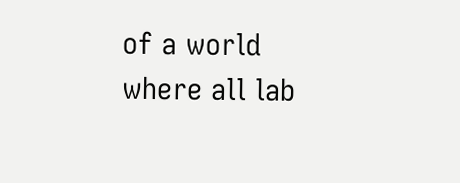of a world where all lab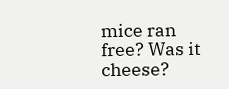mice ran free? Was it cheese?